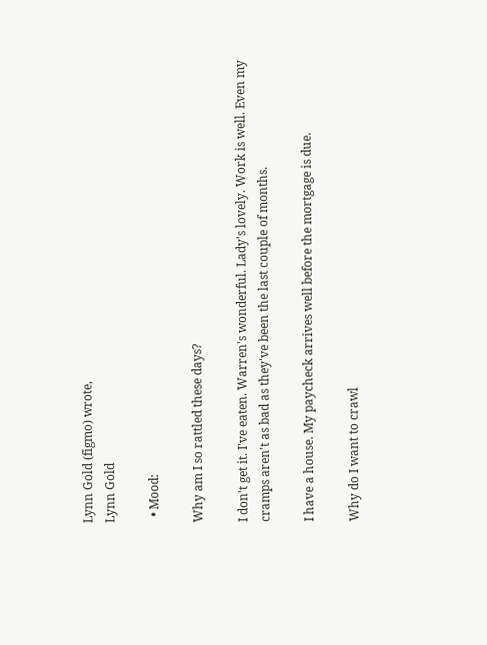Lynn Gold (figmo) wrote,
Lynn Gold

  • Mood:

Why am I so rattled these days?

I don't get it. I've eaten. Warren's wonderful. Lady's lovely. Work is well. Even my cramps aren't as bad as they've been the last couple of months.

I have a house. My paycheck arrives well before the mortgage is due.

Why do I want to crawl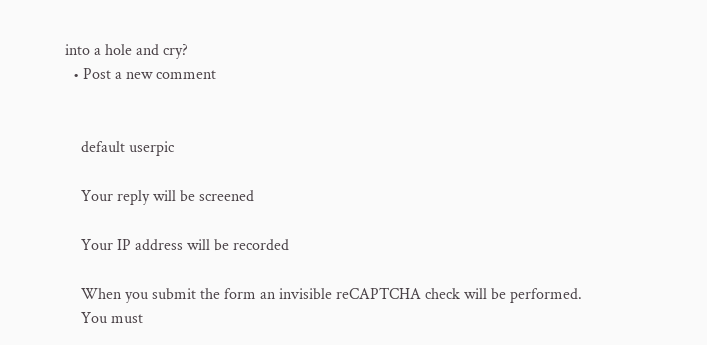into a hole and cry?
  • Post a new comment


    default userpic

    Your reply will be screened

    Your IP address will be recorded

    When you submit the form an invisible reCAPTCHA check will be performed.
    You must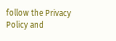follow the Privacy Policy and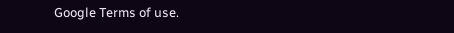Google Terms of use.